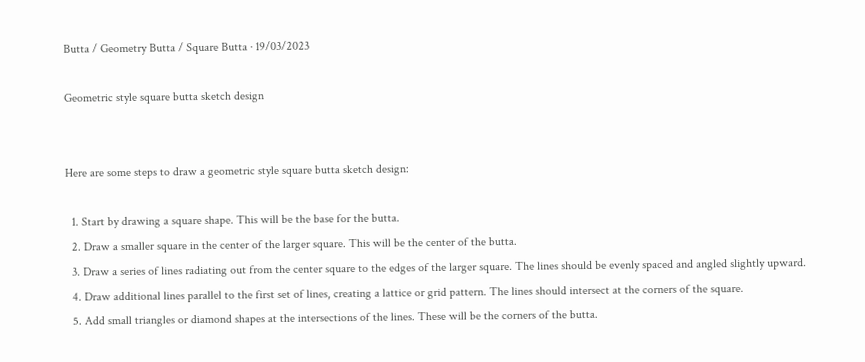Butta / Geometry Butta / Square Butta · 19/03/2023

Geometric style square butta sketch design


Here are some steps to draw a geometric style square butta sketch design:

  1. Start by drawing a square shape. This will be the base for the butta.
  2. Draw a smaller square in the center of the larger square. This will be the center of the butta.
  3. Draw a series of lines radiating out from the center square to the edges of the larger square. The lines should be evenly spaced and angled slightly upward.
  4. Draw additional lines parallel to the first set of lines, creating a lattice or grid pattern. The lines should intersect at the corners of the square.
  5. Add small triangles or diamond shapes at the intersections of the lines. These will be the corners of the butta.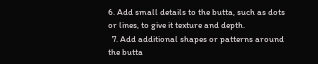6. Add small details to the butta, such as dots or lines, to give it texture and depth.
  7. Add additional shapes or patterns around the butta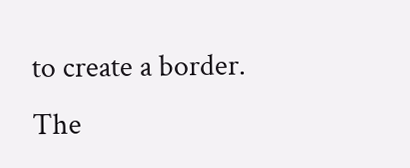to create a border. The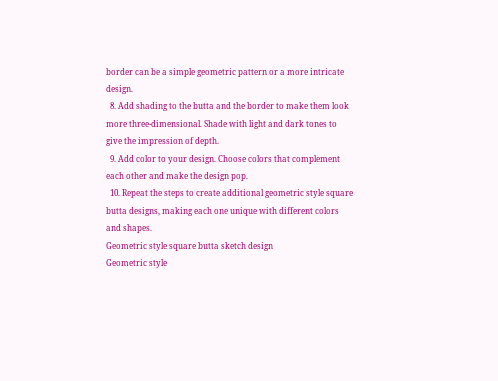border can be a simple geometric pattern or a more intricate design.
  8. Add shading to the butta and the border to make them look more three-dimensional. Shade with light and dark tones to give the impression of depth.
  9. Add color to your design. Choose colors that complement each other and make the design pop.
  10. Repeat the steps to create additional geometric style square butta designs, making each one unique with different colors and shapes.
Geometric style square butta sketch design
Geometric style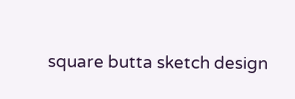square butta sketch design